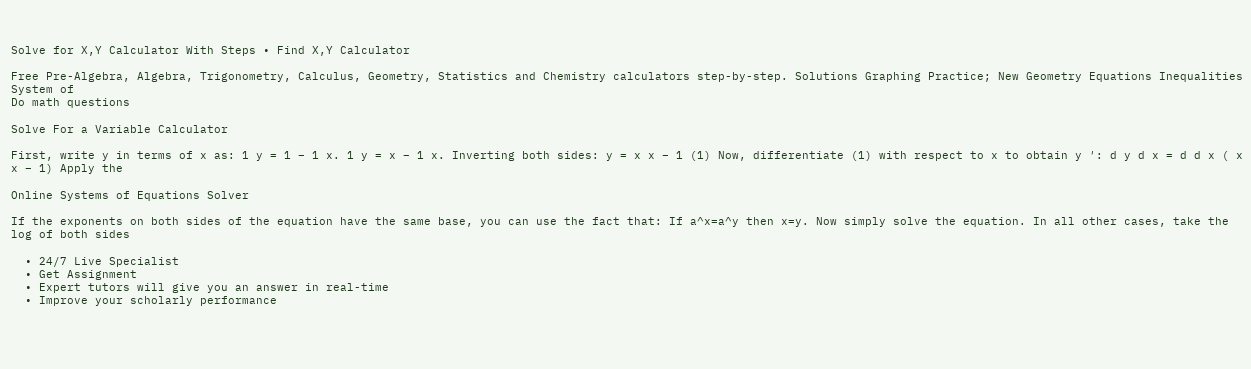Solve for X,Y Calculator With Steps • Find X,Y Calculator

Free Pre-Algebra, Algebra, Trigonometry, Calculus, Geometry, Statistics and Chemistry calculators step-by-step. Solutions Graphing Practice; New Geometry Equations Inequalities System of
Do math questions

Solve For a Variable Calculator

First, write y in terms of x as: 1 y = 1 − 1 x. 1 y = x − 1 x. Inverting both sides: y = x x − 1 (1) Now, differentiate (1) with respect to x to obtain y ′: d y d x = d d x ( x x − 1) Apply the

Online Systems of Equations Solver

If the exponents on both sides of the equation have the same base, you can use the fact that: If a^x=a^y then x=y. Now simply solve the equation. In all other cases, take the log of both sides

  • 24/7 Live Specialist
  • Get Assignment
  • Expert tutors will give you an answer in real-time
  • Improve your scholarly performance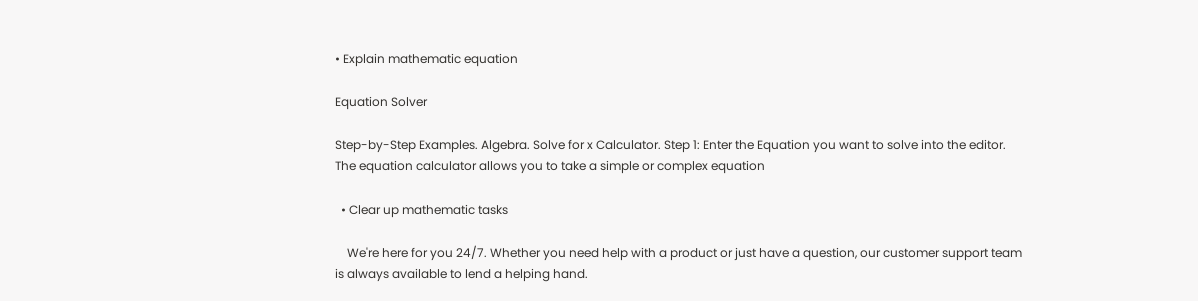• Explain mathematic equation

Equation Solver

Step-by-Step Examples. Algebra. Solve for x Calculator. Step 1: Enter the Equation you want to solve into the editor. The equation calculator allows you to take a simple or complex equation

  • Clear up mathematic tasks

    We're here for you 24/7. Whether you need help with a product or just have a question, our customer support team is always available to lend a helping hand.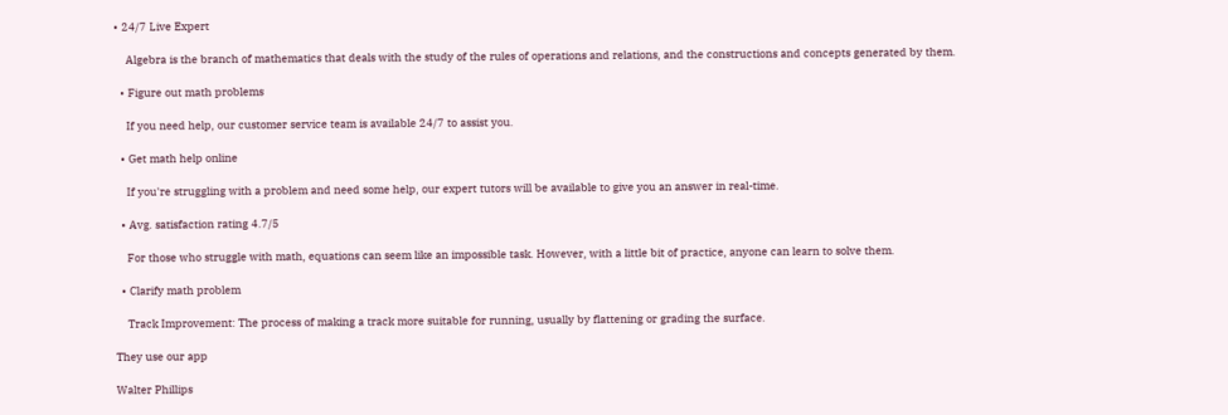• 24/7 Live Expert

    Algebra is the branch of mathematics that deals with the study of the rules of operations and relations, and the constructions and concepts generated by them.

  • Figure out math problems

    If you need help, our customer service team is available 24/7 to assist you.

  • Get math help online

    If you're struggling with a problem and need some help, our expert tutors will be available to give you an answer in real-time.

  • Avg. satisfaction rating 4.7/5

    For those who struggle with math, equations can seem like an impossible task. However, with a little bit of practice, anyone can learn to solve them.

  • Clarify math problem

    Track Improvement: The process of making a track more suitable for running, usually by flattening or grading the surface.

They use our app

Walter Phillips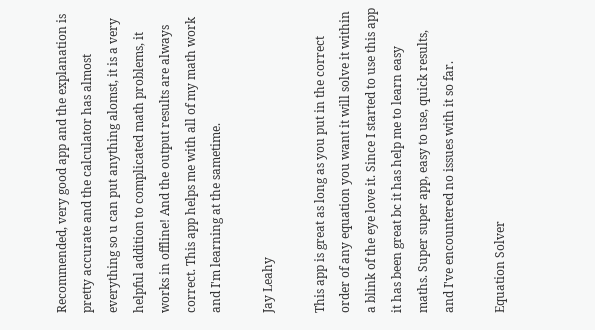Recommended, very good app and the explanation is pretty accurate and the calculator has almost everything so u can put anything alomst, it is a very helpful addition to complicated math problems, it works in offline! And the output results are always correct. This app helps me with all of my math work and I'm learning at the sametime.

Jay Leahy

This app is great as long as you put in the correct order of any equation you want it will solve it within a blink of the eye love it. Since I started to use this app it has been great bc it has help me to learn easy maths. Super super app, easy to use, quick results, and I've encountered no issues with it so far.

Equation Solver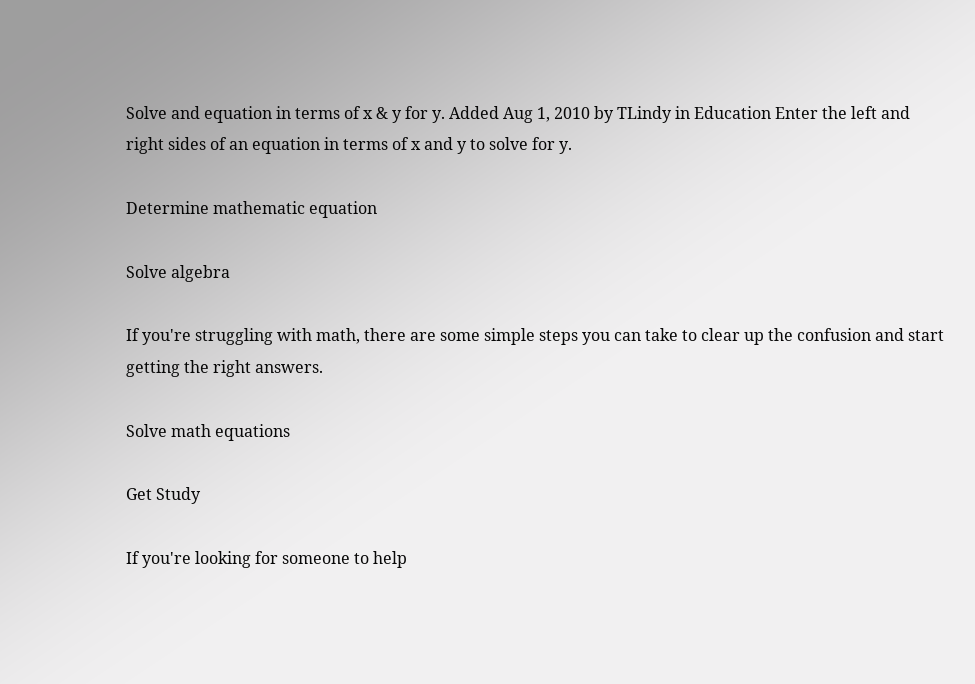Solve and equation in terms of x & y for y. Added Aug 1, 2010 by TLindy in Education Enter the left and right sides of an equation in terms of x and y to solve for y.

Determine mathematic equation

Solve algebra

If you're struggling with math, there are some simple steps you can take to clear up the confusion and start getting the right answers.

Solve math equations

Get Study

If you're looking for someone to help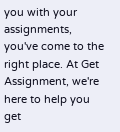you with your assignments, you've come to the right place. At Get Assignment, we're here to help you get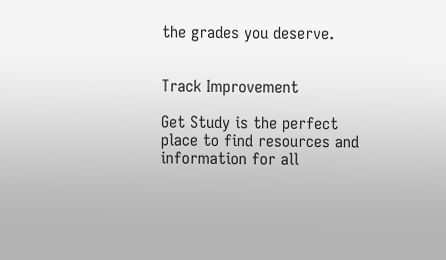the grades you deserve.


Track Improvement

Get Study is the perfect place to find resources and information for all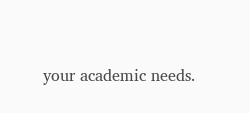your academic needs.